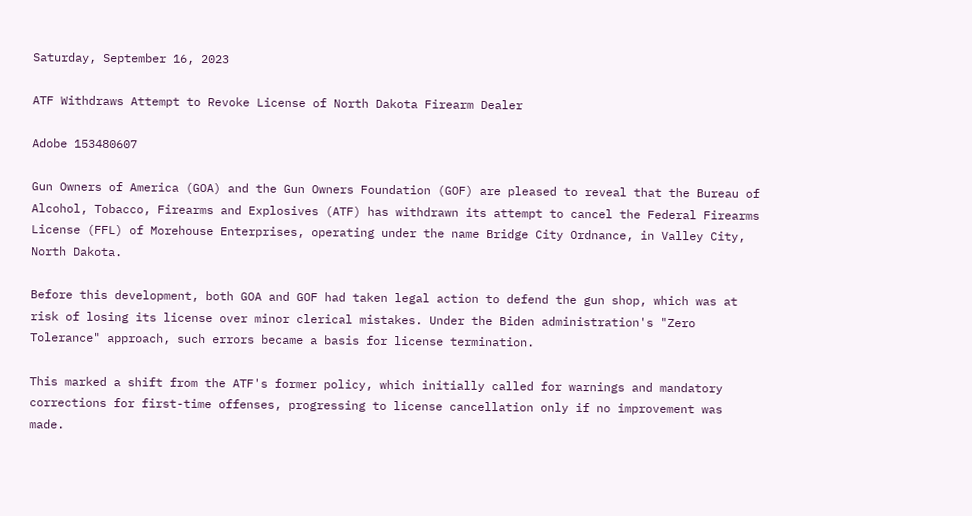Saturday, September 16, 2023

ATF Withdraws Attempt to Revoke License of North Dakota Firearm Dealer

Adobe 153480607

Gun Owners of America (GOA) and the Gun Owners Foundation (GOF) are pleased to reveal that the Bureau of Alcohol, Tobacco, Firearms and Explosives (ATF) has withdrawn its attempt to cancel the Federal Firearms License (FFL) of Morehouse Enterprises, operating under the name Bridge City Ordnance, in Valley City, North Dakota.

Before this development, both GOA and GOF had taken legal action to defend the gun shop, which was at risk of losing its license over minor clerical mistakes. Under the Biden administration's "Zero Tolerance" approach, such errors became a basis for license termination.

This marked a shift from the ATF's former policy, which initially called for warnings and mandatory corrections for first-time offenses, progressing to license cancellation only if no improvement was made.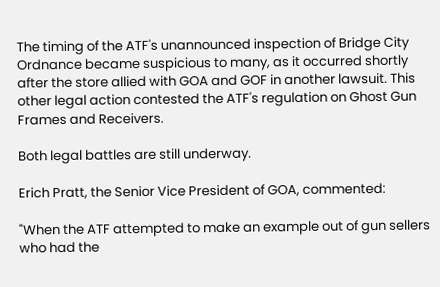The timing of the ATF's unannounced inspection of Bridge City Ordnance became suspicious to many, as it occurred shortly after the store allied with GOA and GOF in another lawsuit. This other legal action contested the ATF's regulation on Ghost Gun Frames and Receivers.

Both legal battles are still underway.

Erich Pratt, the Senior Vice President of GOA, commented:

"When the ATF attempted to make an example out of gun sellers who had the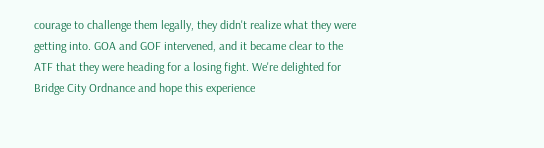courage to challenge them legally, they didn't realize what they were getting into. GOA and GOF intervened, and it became clear to the ATF that they were heading for a losing fight. We're delighted for Bridge City Ordnance and hope this experience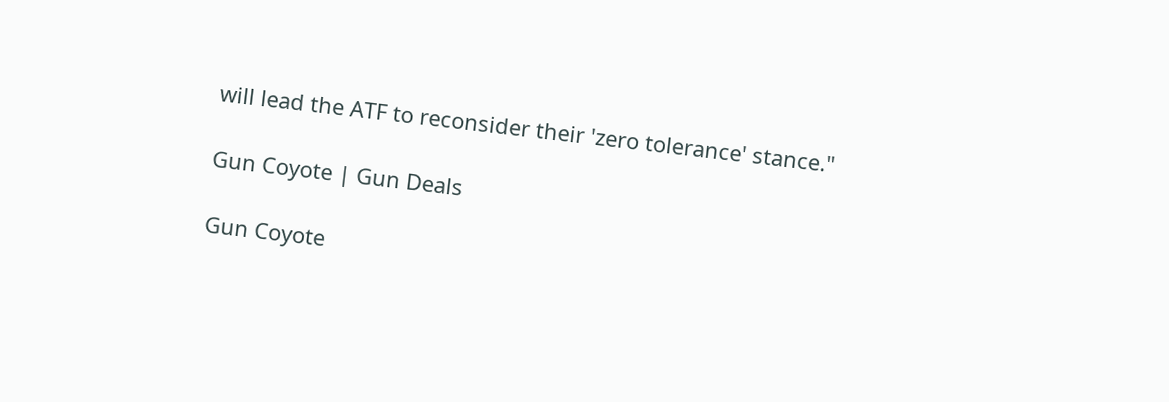will lead the ATF to reconsider their 'zero tolerance' stance."

Gun Coyote | Gun Deals

Gun Coyote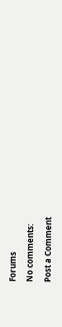Forums

No comments:

Post a Comment